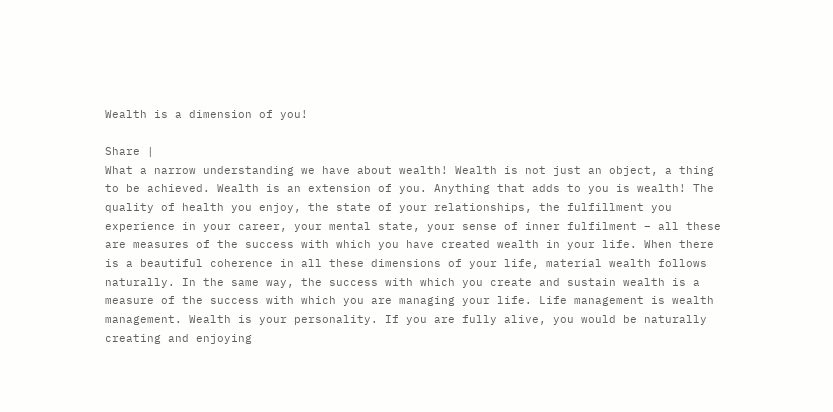Wealth is a dimension of you!

Share |
What a narrow understanding we have about wealth! Wealth is not just an object, a thing to be achieved. Wealth is an extension of you. Anything that adds to you is wealth! The quality of health you enjoy, the state of your relationships, the fulfillment you experience in your career, your mental state, your sense of inner fulfilment – all these are measures of the success with which you have created wealth in your life. When there is a beautiful coherence in all these dimensions of your life, material wealth follows naturally. In the same way, the success with which you create and sustain wealth is a measure of the success with which you are managing your life. Life management is wealth management. Wealth is your personality. If you are fully alive, you would be naturally creating and enjoying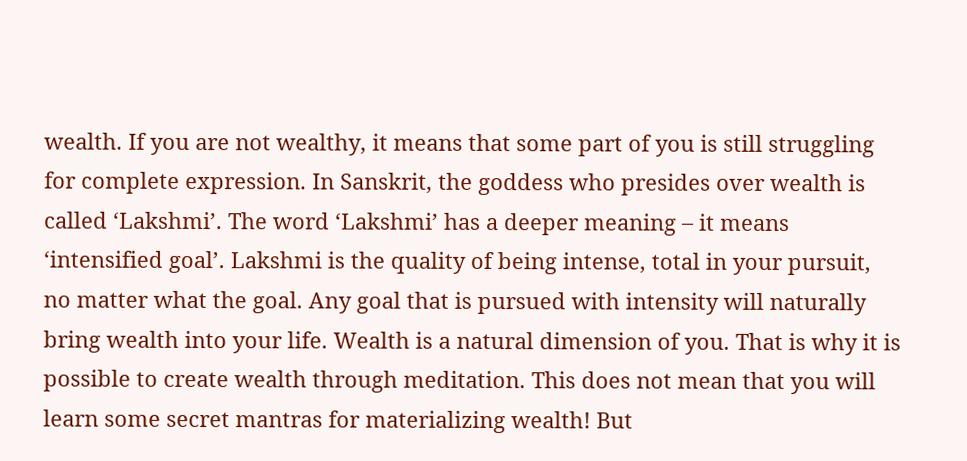wealth. If you are not wealthy, it means that some part of you is still struggling for complete expression. In Sanskrit, the goddess who presides over wealth is called ‘Lakshmi’. The word ‘Lakshmi’ has a deeper meaning – it means ‘intensified goal’. Lakshmi is the quality of being intense, total in your pursuit, no matter what the goal. Any goal that is pursued with intensity will naturally bring wealth into your life. Wealth is a natural dimension of you. That is why it is possible to create wealth through meditation. This does not mean that you will learn some secret mantras for materializing wealth! But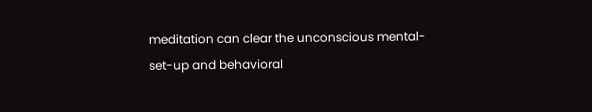meditation can clear the unconscious mental-set-up and behavioral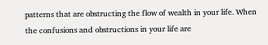patterns that are obstructing the flow of wealth in your life. When the confusions and obstructions in your life are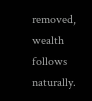removed, wealth follows naturally.